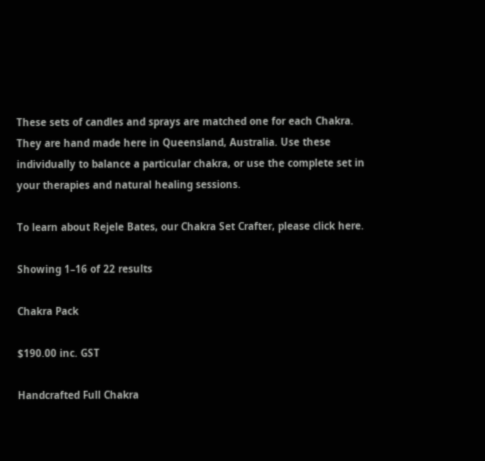These sets of candles and sprays are matched one for each Chakra. They are hand made here in Queensland, Australia. Use these individually to balance a particular chakra, or use the complete set in your therapies and natural healing sessions.

To learn about Rejele Bates, our Chakra Set Crafter, please click here.

Showing 1–16 of 22 results

Chakra Pack

$190.00 inc. GST

Handcrafted Full Chakra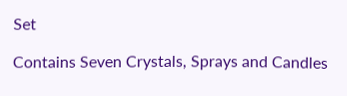Set

Contains Seven Crystals, Sprays and Candles